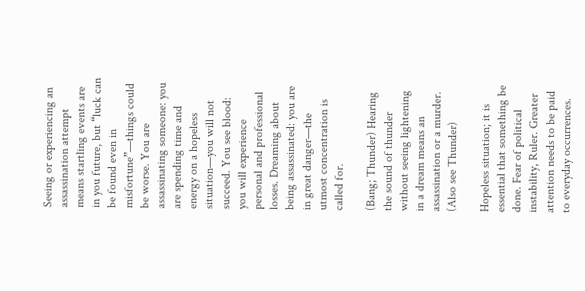Seeing or experiencing an assassination attempt means startling events are in you future, but “luck can be found even in misfortune”—things could be worse. You are assassinating someone: you are spending time and energy on a hopeless situation—you will not succeed. You see blood: you will experience personal and professional losses. Dreaming about being assassinated: you are in great danger—the utmost concentration is called for.

(Bang; Thunder) Hearing the sound of thunder without seeing lightening in a dream means an assassination or a murder. (Also see Thunder)

Hopeless situation; it is essential that something be done. Fear of political instability, Ruler. Greater attention needs to be paid to everyday occurrences.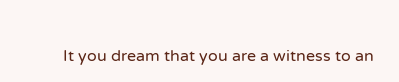It you dream that you are a witness to an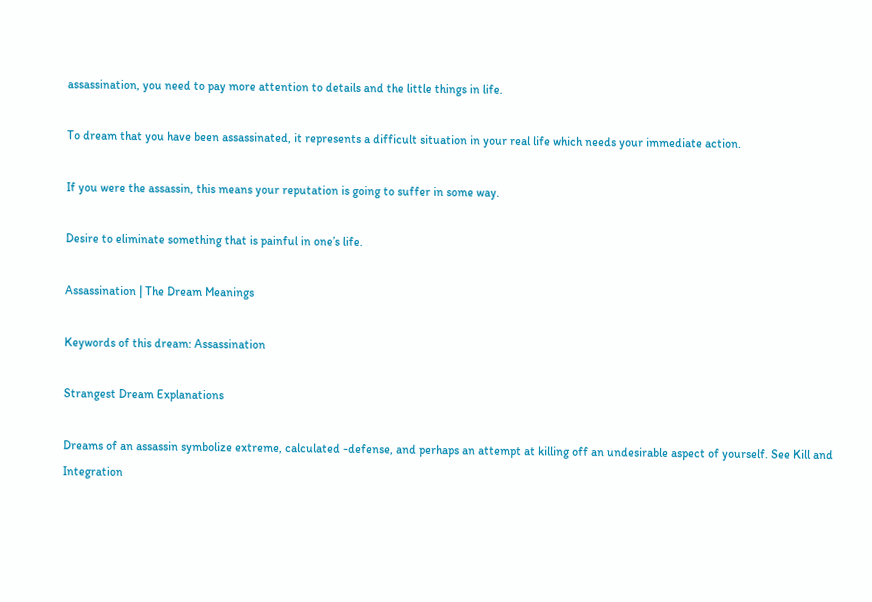assassination, you need to pay more attention to details and the little things in life.

To dream that you have been assassinated, it represents a difficult situation in your real life which needs your immediate action.

If you were the assassin, this means your reputation is going to suffer in some way.

Desire to eliminate something that is painful in one’s life.

Assassination | The Dream Meanings

Keywords of this dream: Assassination

Strangest Dream Explanations

Dreams of an assassin symbolize extreme, calculated -defense, and perhaps an attempt at killing off an undesirable aspect of yourself. See Kill and Integration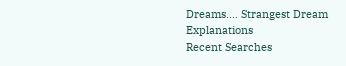Dreams.... Strangest Dream Explanations
Recent Searches